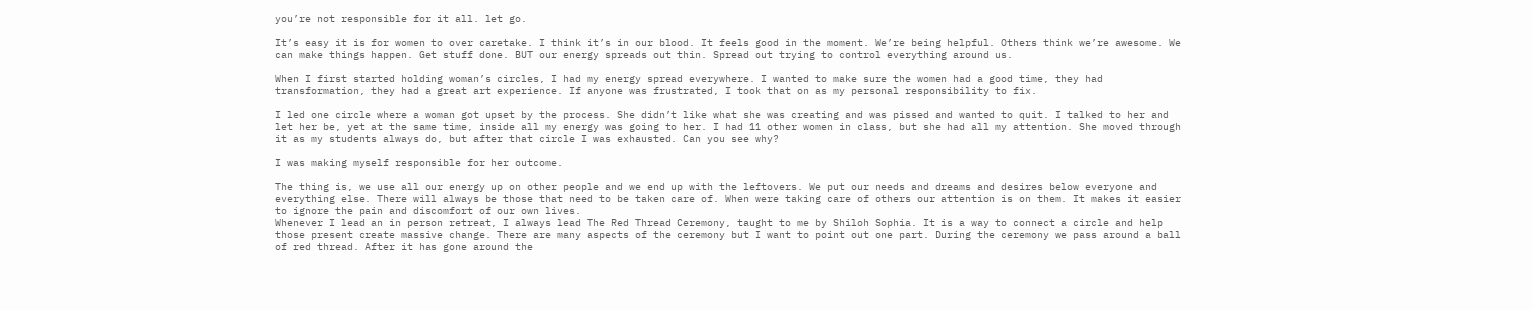you’re not responsible for it all. let go.

It’s easy it is for women to over caretake. I think it’s in our blood. It feels good in the moment. We’re being helpful. Others think we’re awesome. We can make things happen. Get stuff done. BUT our energy spreads out thin. Spread out trying to control everything around us.

When I first started holding woman’s circles, I had my energy spread everywhere. I wanted to make sure the women had a good time, they had transformation, they had a great art experience. If anyone was frustrated, I took that on as my personal responsibility to fix.

I led one circle where a woman got upset by the process. She didn’t like what she was creating and was pissed and wanted to quit. I talked to her and let her be, yet at the same time, inside all my energy was going to her. I had 11 other women in class, but she had all my attention. She moved through it as my students always do, but after that circle I was exhausted. Can you see why?

I was making myself responsible for her outcome.

The thing is, we use all our energy up on other people and we end up with the leftovers. We put our needs and dreams and desires below everyone and everything else. There will always be those that need to be taken care of. When were taking care of others our attention is on them. It makes it easier to ignore the pain and discomfort of our own lives.
Whenever I lead an in person retreat, I always lead The Red Thread Ceremony, taught to me by Shiloh Sophia. It is a way to connect a circle and help those present create massive change. There are many aspects of the ceremony but I want to point out one part. During the ceremony we pass around a ball of red thread. After it has gone around the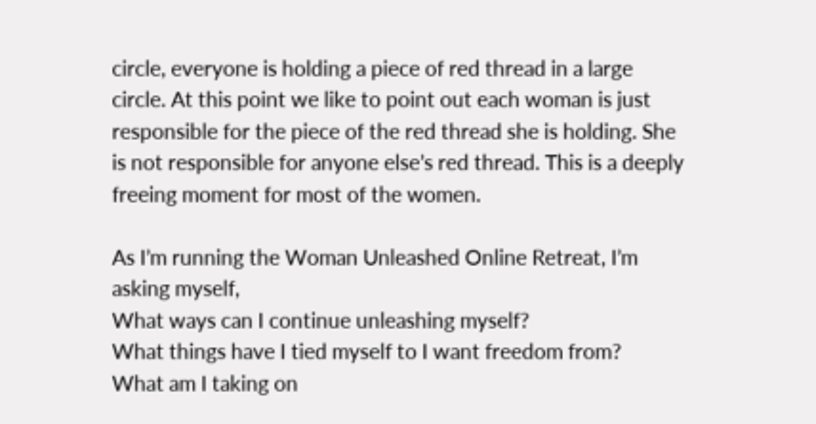circle, everyone is holding a piece of red thread in a large circle. At this point we like to point out each woman is just responsible for the piece of the red thread she is holding. She is not responsible for anyone else’s red thread. This is a deeply freeing moment for most of the women.

As I’m running the Woman Unleashed Online Retreat, I’m asking myself,
What ways can I continue unleashing myself?
What things have I tied myself to I want freedom from?
What am I taking on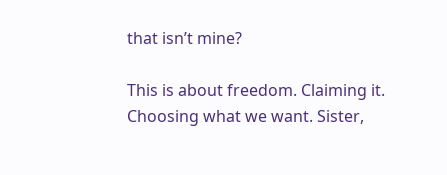that isn’t mine?

This is about freedom. Claiming it. Choosing what we want. Sister,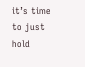it’s time to just hold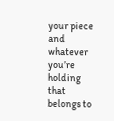your piece and whatever you’re holding that belongs to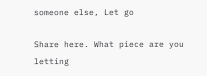someone else, Let go

Share here. What piece are you letting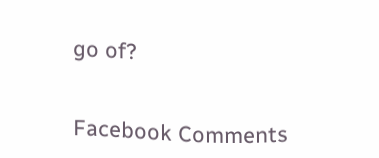go of?


Facebook Comments